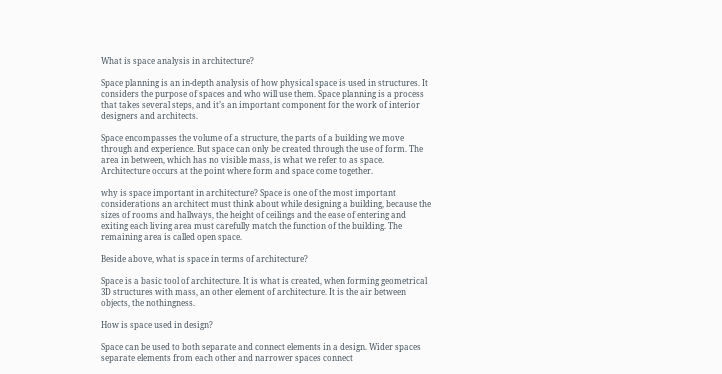What is space analysis in architecture?

Space planning is an in-depth analysis of how physical space is used in structures. It considers the purpose of spaces and who will use them. Space planning is a process that takes several steps, and it’s an important component for the work of interior designers and architects.

Space encompasses the volume of a structure, the parts of a building we move through and experience. But space can only be created through the use of form. The area in between, which has no visible mass, is what we refer to as space. Architecture occurs at the point where form and space come together.

why is space important in architecture? Space is one of the most important considerations an architect must think about while designing a building, because the sizes of rooms and hallways, the height of ceilings and the ease of entering and exiting each living area must carefully match the function of the building. The remaining area is called open space.

Beside above, what is space in terms of architecture?

Space is a basic tool of architecture. It is what is created, when forming geometrical 3D structures with mass, an other element of architecture. It is the air between objects, the nothingness.

How is space used in design?

Space can be used to both separate and connect elements in a design. Wider spaces separate elements from each other and narrower spaces connect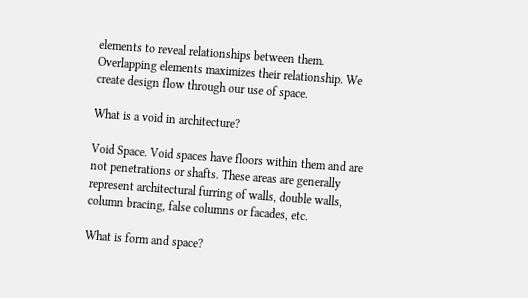elements to reveal relationships between them. Overlapping elements maximizes their relationship. We create design flow through our use of space.

What is a void in architecture?

Void Space. Void spaces have floors within them and are not penetrations or shafts. These areas are generally represent architectural furring of walls, double walls, column bracing, false columns or facades, etc.

What is form and space?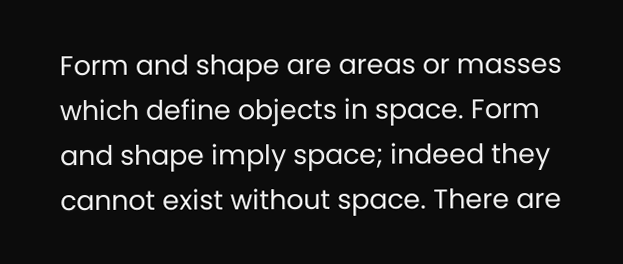Form and shape are areas or masses which define objects in space. Form and shape imply space; indeed they cannot exist without space. There are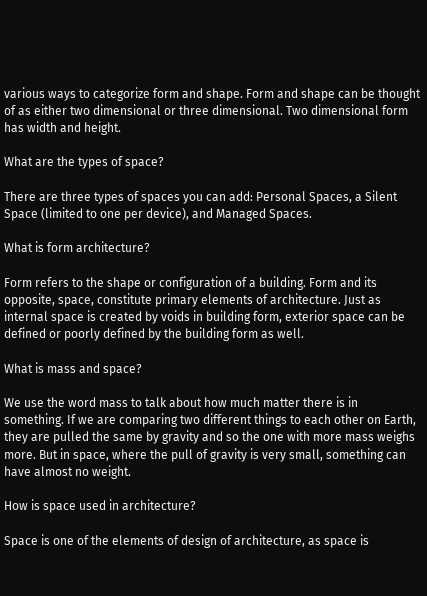various ways to categorize form and shape. Form and shape can be thought of as either two dimensional or three dimensional. Two dimensional form has width and height.

What are the types of space?

There are three types of spaces you can add: Personal Spaces, a Silent Space (limited to one per device), and Managed Spaces.

What is form architecture?

Form refers to the shape or configuration of a building. Form and its opposite, space, constitute primary elements of architecture. Just as internal space is created by voids in building form, exterior space can be defined or poorly defined by the building form as well.

What is mass and space?

We use the word mass to talk about how much matter there is in something. If we are comparing two different things to each other on Earth, they are pulled the same by gravity and so the one with more mass weighs more. But in space, where the pull of gravity is very small, something can have almost no weight.

How is space used in architecture?

Space is one of the elements of design of architecture, as space is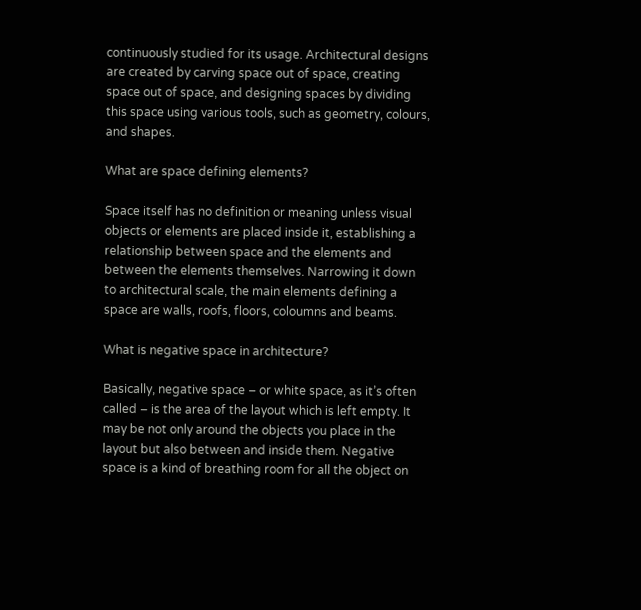continuously studied for its usage. Architectural designs are created by carving space out of space, creating space out of space, and designing spaces by dividing this space using various tools, such as geometry, colours, and shapes.

What are space defining elements?

Space itself has no definition or meaning unless visual objects or elements are placed inside it, establishing a relationship between space and the elements and between the elements themselves. Narrowing it down to architectural scale, the main elements defining a space are walls, roofs, floors, coloumns and beams.

What is negative space in architecture?

Basically, negative space – or white space, as it’s often called – is the area of the layout which is left empty. It may be not only around the objects you place in the layout but also between and inside them. Negative space is a kind of breathing room for all the object on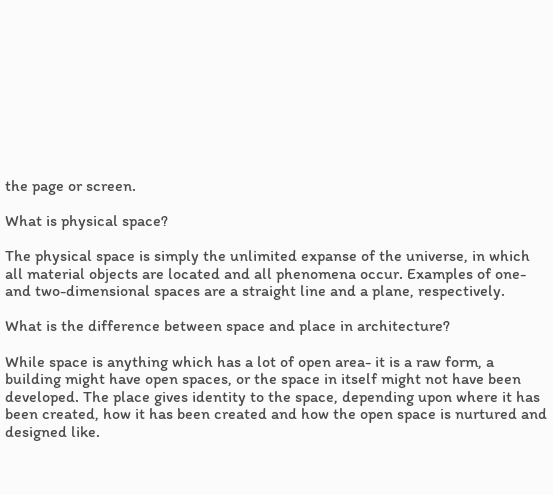the page or screen.

What is physical space?

The physical space is simply the unlimited expanse of the universe, in which all material objects are located and all phenomena occur. Examples of one- and two-dimensional spaces are a straight line and a plane, respectively.

What is the difference between space and place in architecture?

While space is anything which has a lot of open area- it is a raw form, a building might have open spaces, or the space in itself might not have been developed. The place gives identity to the space, depending upon where it has been created, how it has been created and how the open space is nurtured and designed like.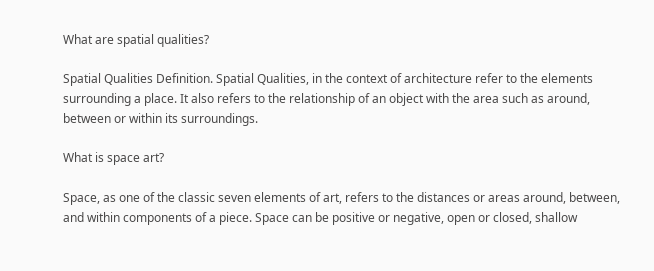What are spatial qualities?

Spatial Qualities Definition. Spatial Qualities, in the context of architecture refer to the elements surrounding a place. It also refers to the relationship of an object with the area such as around, between or within its surroundings.

What is space art?

Space, as one of the classic seven elements of art, refers to the distances or areas around, between, and within components of a piece. Space can be positive or negative, open or closed, shallow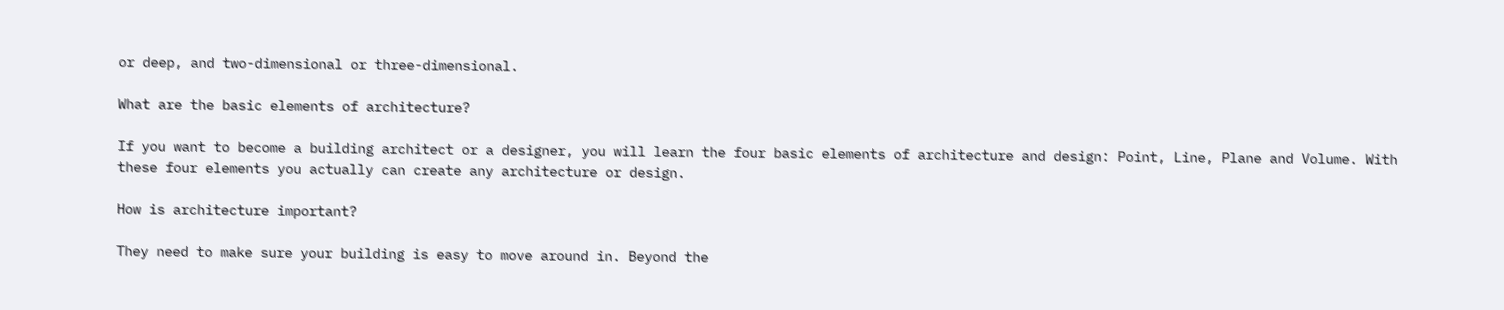or deep, and two-dimensional or three-dimensional.

What are the basic elements of architecture?

If you want to become a building architect or a designer, you will learn the four basic elements of architecture and design: Point, Line, Plane and Volume. With these four elements you actually can create any architecture or design.

How is architecture important?

They need to make sure your building is easy to move around in. Beyond the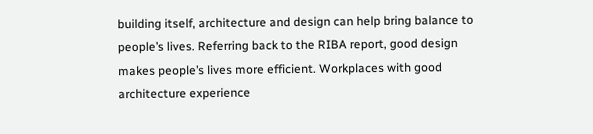building itself, architecture and design can help bring balance to people’s lives. Referring back to the RIBA report, good design makes people’s lives more efficient. Workplaces with good architecture experience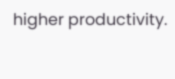higher productivity.